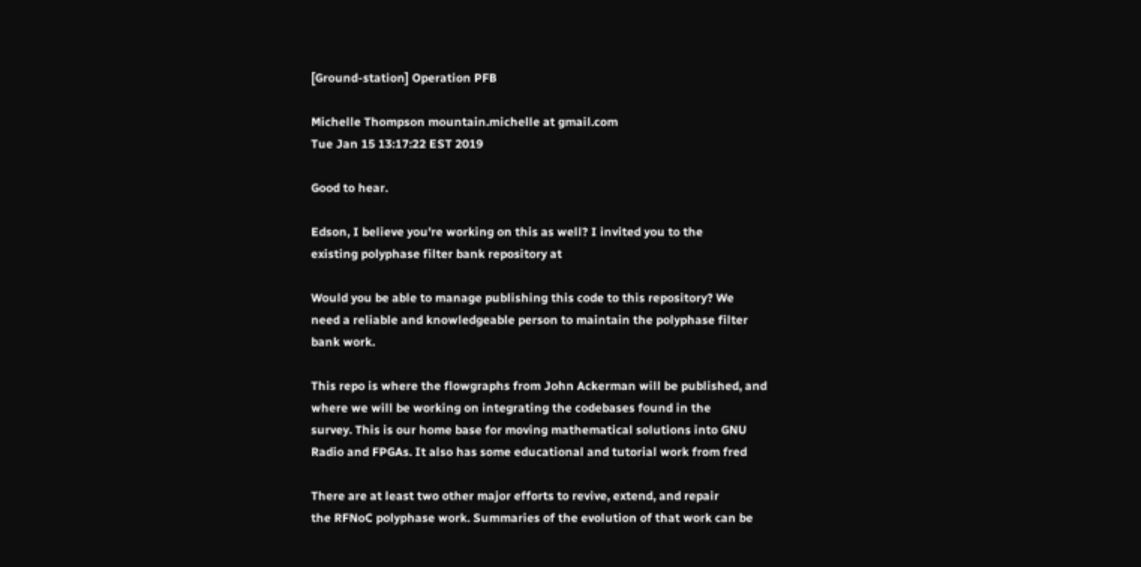[Ground-station] Operation PFB

Michelle Thompson mountain.michelle at gmail.com
Tue Jan 15 13:17:22 EST 2019

Good to hear.

Edson, I believe you're working on this as well? I invited you to the
existing polyphase filter bank repository at

Would you be able to manage publishing this code to this repository? We
need a reliable and knowledgeable person to maintain the polyphase filter
bank work.

This repo is where the flowgraphs from John Ackerman will be published, and
where we will be working on integrating the codebases found in the
survey. This is our home base for moving mathematical solutions into GNU
Radio and FPGAs. It also has some educational and tutorial work from fred

There are at least two other major efforts to revive, extend, and repair
the RFNoC polyphase work. Summaries of the evolution of that work can be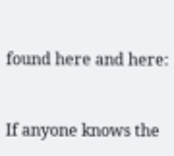found here and here:


If anyone knows the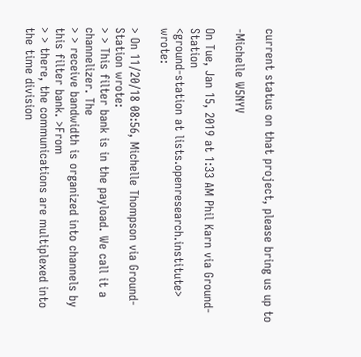current status on that project, please bring us up to

-Michelle W5NYV

On Tue, Jan 15, 2019 at 1:33 AM Phil Karn via Ground-Station
<ground-station at lists.openresearch.institute> wrote:

> On 11/20/18 08:56, Michelle Thompson via Ground-Station wrote:
> > This filter bank is in the payload. We call it a channelizer. The
> > receive bandwidth is organized into channels by this filter bank. >From
> > there, the communications are multiplexed into the time division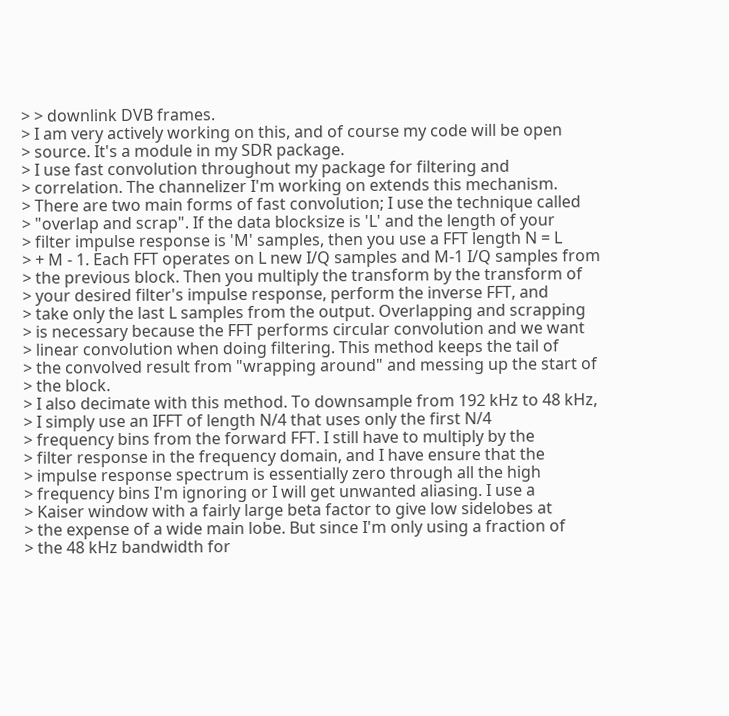> > downlink DVB frames.
> I am very actively working on this, and of course my code will be open
> source. It's a module in my SDR package.
> I use fast convolution throughout my package for filtering and
> correlation. The channelizer I'm working on extends this mechanism.
> There are two main forms of fast convolution; I use the technique called
> "overlap and scrap". If the data blocksize is 'L' and the length of your
> filter impulse response is 'M' samples, then you use a FFT length N = L
> + M - 1. Each FFT operates on L new I/Q samples and M-1 I/Q samples from
> the previous block. Then you multiply the transform by the transform of
> your desired filter's impulse response, perform the inverse FFT, and
> take only the last L samples from the output. Overlapping and scrapping
> is necessary because the FFT performs circular convolution and we want
> linear convolution when doing filtering. This method keeps the tail of
> the convolved result from "wrapping around" and messing up the start of
> the block.
> I also decimate with this method. To downsample from 192 kHz to 48 kHz,
> I simply use an IFFT of length N/4 that uses only the first N/4
> frequency bins from the forward FFT. I still have to multiply by the
> filter response in the frequency domain, and I have ensure that the
> impulse response spectrum is essentially zero through all the high
> frequency bins I'm ignoring or I will get unwanted aliasing. I use a
> Kaiser window with a fairly large beta factor to give low sidelobes at
> the expense of a wide main lobe. But since I'm only using a fraction of
> the 48 kHz bandwidth for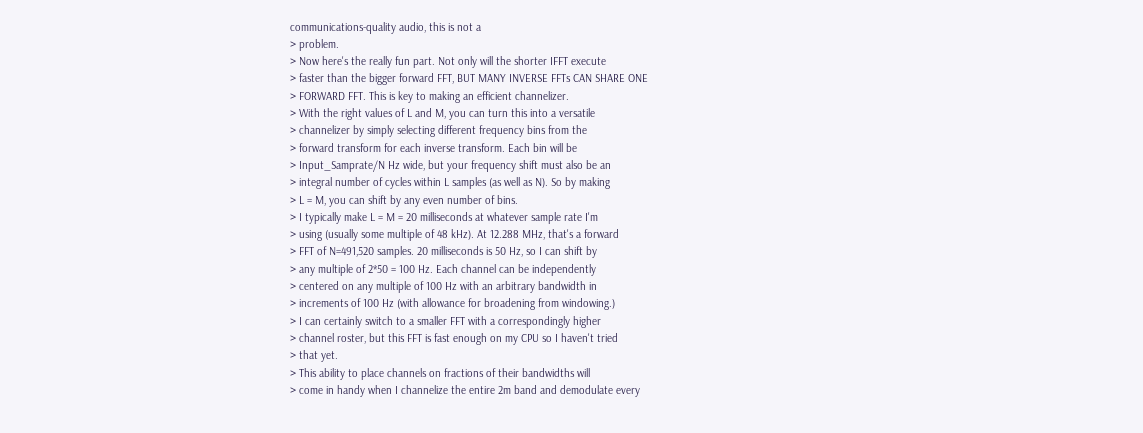communications-quality audio, this is not a
> problem.
> Now here's the really fun part. Not only will the shorter IFFT execute
> faster than the bigger forward FFT, BUT MANY INVERSE FFTs CAN SHARE ONE
> FORWARD FFT. This is key to making an efficient channelizer.
> With the right values of L and M, you can turn this into a versatile
> channelizer by simply selecting different frequency bins from the
> forward transform for each inverse transform. Each bin will be
> Input_Samprate/N Hz wide, but your frequency shift must also be an
> integral number of cycles within L samples (as well as N). So by making
> L = M, you can shift by any even number of bins.
> I typically make L = M = 20 milliseconds at whatever sample rate I'm
> using (usually some multiple of 48 kHz). At 12.288 MHz, that's a forward
> FFT of N=491,520 samples. 20 milliseconds is 50 Hz, so I can shift by
> any multiple of 2*50 = 100 Hz. Each channel can be independently
> centered on any multiple of 100 Hz with an arbitrary bandwidth in
> increments of 100 Hz (with allowance for broadening from windowing.)
> I can certainly switch to a smaller FFT with a correspondingly higher
> channel roster, but this FFT is fast enough on my CPU so I haven't tried
> that yet.
> This ability to place channels on fractions of their bandwidths will
> come in handy when I channelize the entire 2m band and demodulate every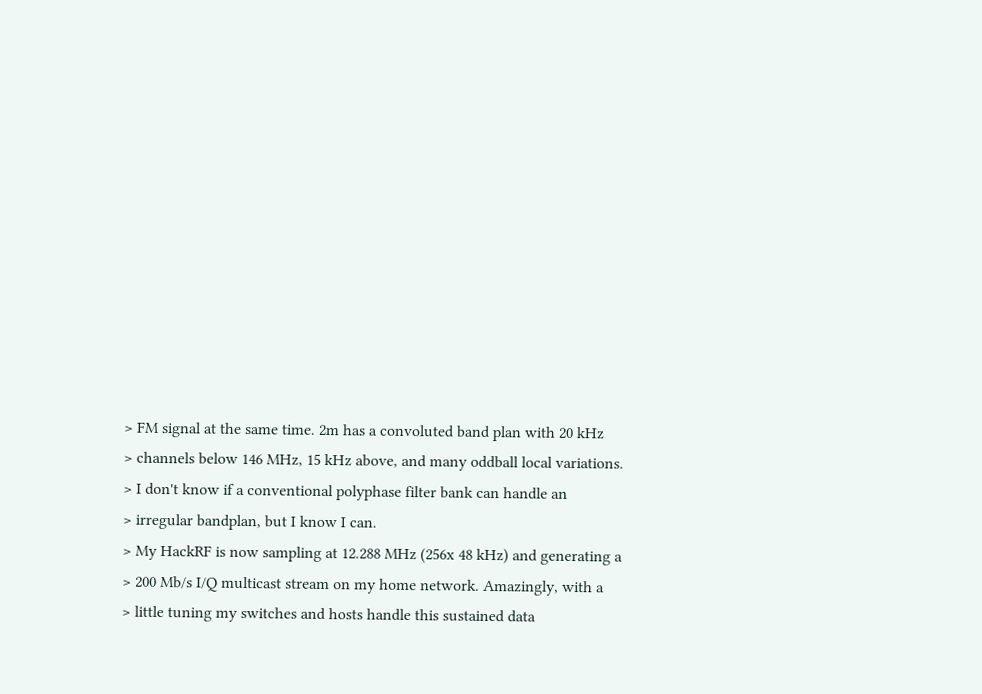> FM signal at the same time. 2m has a convoluted band plan with 20 kHz
> channels below 146 MHz, 15 kHz above, and many oddball local variations.
> I don't know if a conventional polyphase filter bank can handle an
> irregular bandplan, but I know I can.
> My HackRF is now sampling at 12.288 MHz (256x 48 kHz) and generating a
> 200 Mb/s I/Q multicast stream on my home network. Amazingly, with a
> little tuning my switches and hosts handle this sustained data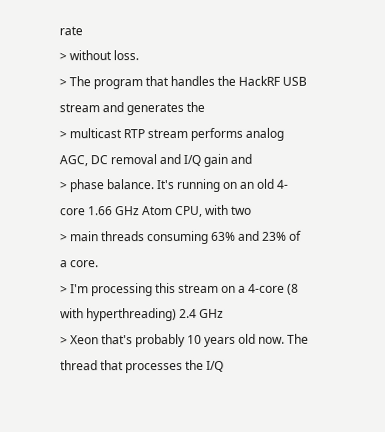rate
> without loss.
> The program that handles the HackRF USB stream and generates the
> multicast RTP stream performs analog AGC, DC removal and I/Q gain and
> phase balance. It's running on an old 4-core 1.66 GHz Atom CPU, with two
> main threads consuming 63% and 23% of a core.
> I'm processing this stream on a 4-core (8 with hyperthreading) 2.4 GHz
> Xeon that's probably 10 years old now. The thread that processes the I/Q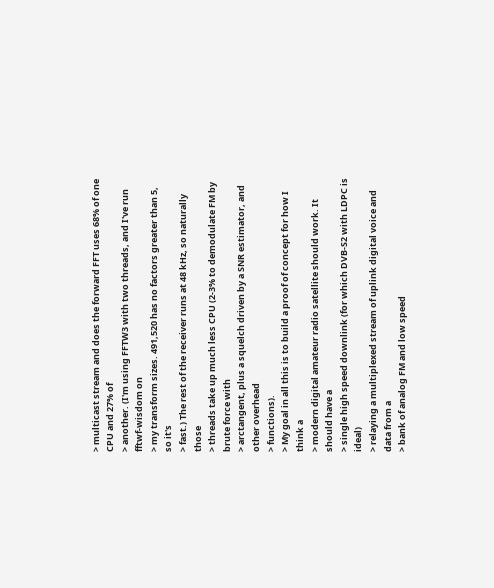> multicast stream and does the forward FFT uses 68% of one CPU and 27% of
> another. (I'm using FFTW3 with two threads, and I've run fftwf-wisdom on
> my transform sizes. 491,520 has no factors greater than 5, so it's
> fast.) The rest of the receiver runs at 48 kHz, so naturally those
> threads take up much less CPU (2-3% to demodulate FM by brute force with
> arctangent, plus a squelch driven by a SNR estimator, and other overhead
> functions).
> My goal in all this is to build a proof of concept for how I think a
> modern digital amateur radio satellite should work. It should have a
> single high speed downlink (for which DVB-S2 with LDPC is ideal)
> relaying a multiplexed stream of uplink digital voice and data from a
> bank of analog FM and low speed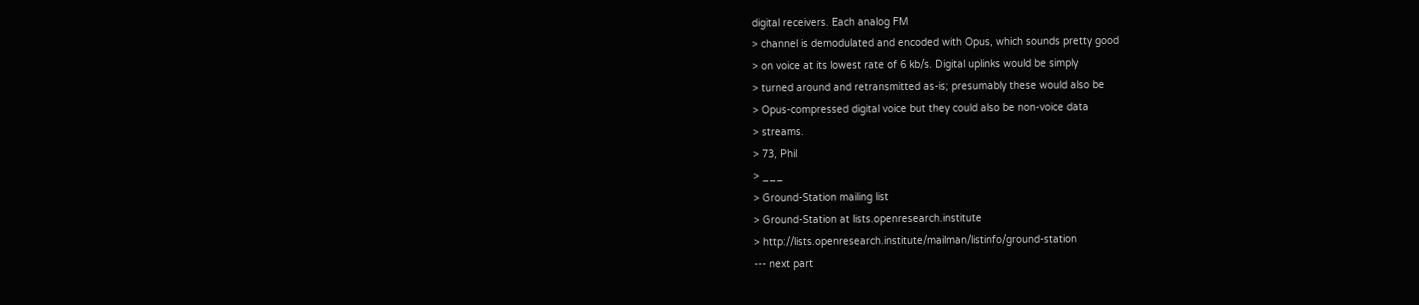digital receivers. Each analog FM
> channel is demodulated and encoded with Opus, which sounds pretty good
> on voice at its lowest rate of 6 kb/s. Digital uplinks would be simply
> turned around and retransmitted as-is; presumably these would also be
> Opus-compressed digital voice but they could also be non-voice data
> streams.
> 73, Phil
> ___
> Ground-Station mailing list
> Ground-Station at lists.openresearch.institute
> http://lists.openresearch.institute/mailman/listinfo/ground-station
--- next part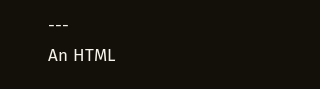---
An HTML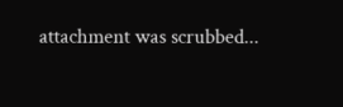attachment was scrubbed...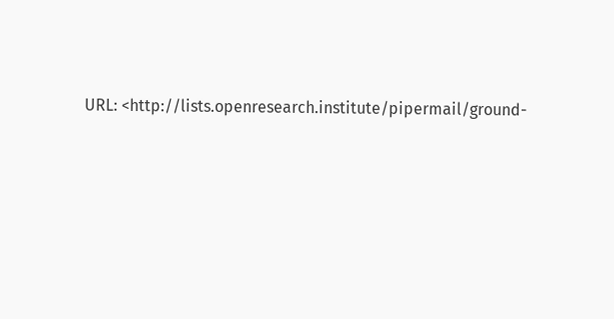URL: <http://lists.openresearch.institute/pipermail/ground-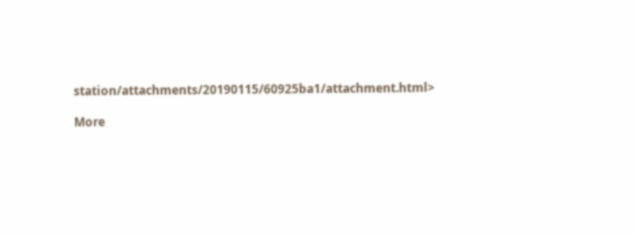station/attachments/20190115/60925ba1/attachment.html>

More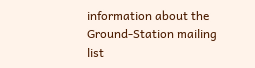information about the Ground-Station mailing list